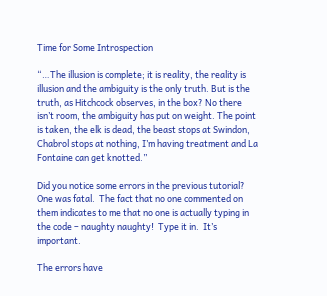Time for Some Introspection

“…The illusion is complete; it is reality, the reality is illusion and the ambiguity is the only truth. But is the truth, as Hitchcock observes, in the box? No there isn’t room, the ambiguity has put on weight. The point is taken, the elk is dead, the beast stops at Swindon, Chabrol stops at nothing, I’m having treatment and La Fontaine can get knotted.”

Did you notice some errors in the previous tutorial? One was fatal.  The fact that no one commented on them indicates to me that no one is actually typing in the code – naughty naughty!  Type it in.  It’s important.

The errors have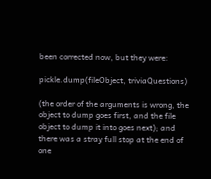been corrected now, but they were:

pickle.dump(fileObject, triviaQuestions)

(the order of the arguments is wrong, the object to dump goes first, and the file object to dump it into goes next); and
there was a stray full stop at the end of one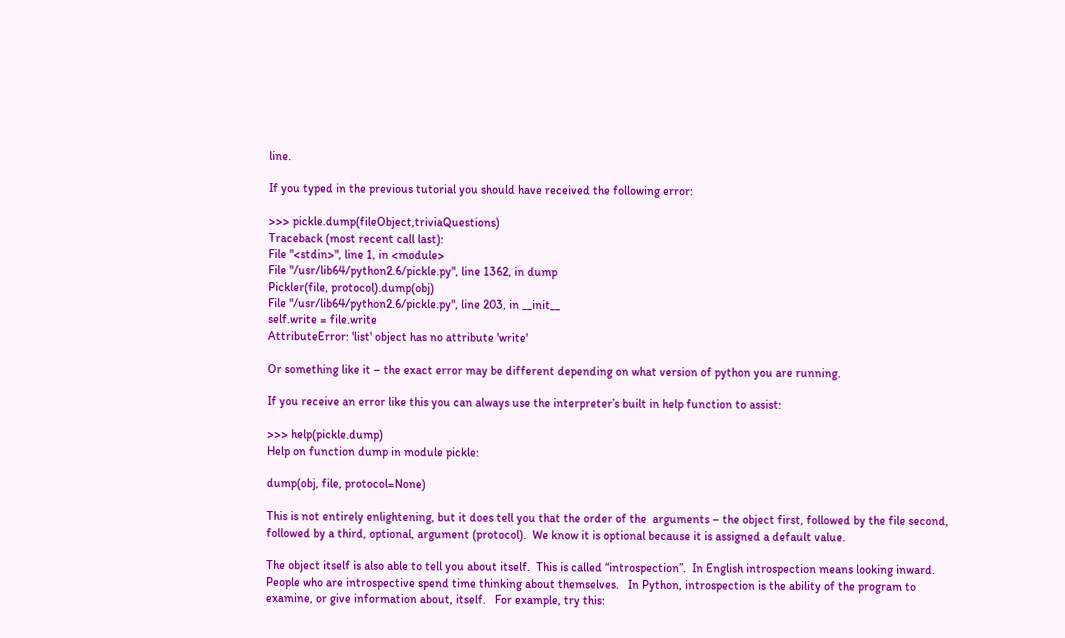line.

If you typed in the previous tutorial you should have received the following error:

>>> pickle.dump(fileObject,triviaQuestions)
Traceback (most recent call last):
File "<stdin>", line 1, in <module>
File "/usr/lib64/python2.6/pickle.py", line 1362, in dump
Pickler(file, protocol).dump(obj)
File "/usr/lib64/python2.6/pickle.py", line 203, in __init__
self.write = file.write
AttributeError: 'list' object has no attribute 'write'

Or something like it – the exact error may be different depending on what version of python you are running.

If you receive an error like this you can always use the interpreter’s built in help function to assist:

>>> help(pickle.dump)
Help on function dump in module pickle:

dump(obj, file, protocol=None)

This is not entirely enlightening, but it does tell you that the order of the  arguments – the object first, followed by the file second, followed by a third, optional, argument (protocol).  We know it is optional because it is assigned a default value.

The object itself is also able to tell you about itself.  This is called “introspection”.  In English introspection means looking inward.  People who are introspective spend time thinking about themselves.   In Python, introspection is the ability of the program to examine, or give information about, itself.   For example, try this: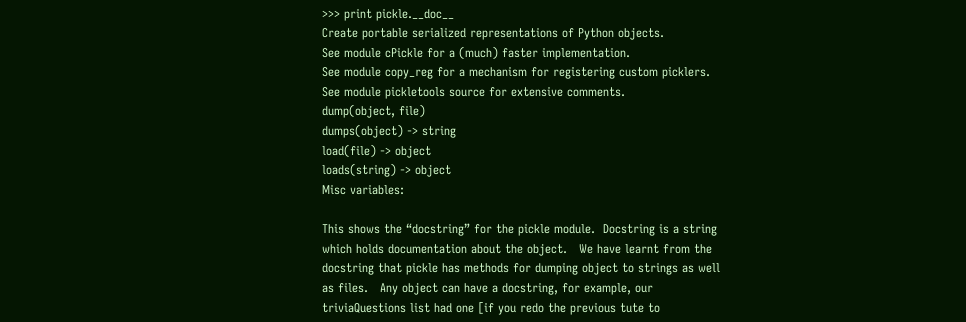>>> print pickle.__doc__
Create portable serialized representations of Python objects.
See module cPickle for a (much) faster implementation.
See module copy_reg for a mechanism for registering custom picklers.
See module pickletools source for extensive comments.
dump(object, file)
dumps(object) -> string
load(file) -> object
loads(string) -> object
Misc variables:

This shows the “docstring” for the pickle module.  Docstring is a string which holds documentation about the object.   We have learnt from the docstring that pickle has methods for dumping object to strings as well as files.   Any object can have a docstring, for example, our triviaQuestions list had one [if you redo the previous tute to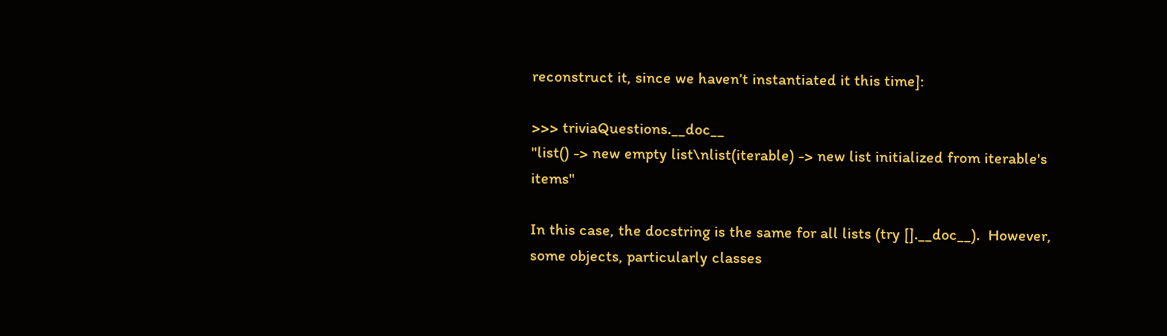reconstruct it, since we haven’t instantiated it this time]:

>>> triviaQuestions.__doc__
"list() -> new empty list\nlist(iterable) -> new list initialized from iterable's items"

In this case, the docstring is the same for all lists (try [].__doc__).  However, some objects, particularly classes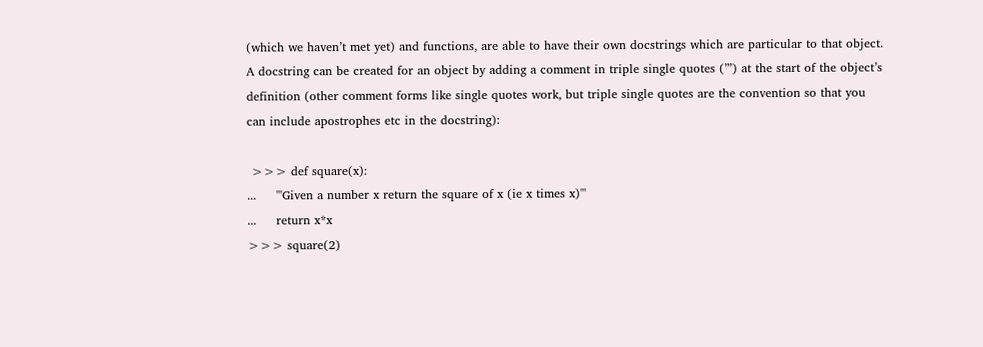(which we haven’t met yet) and functions, are able to have their own docstrings which are particular to that object.   A docstring can be created for an object by adding a comment in triple single quotes (”’) at the start of the object’s definition (other comment forms like single quotes work, but triple single quotes are the convention so that you can include apostrophes etc in the docstring):

 >>> def square(x):
...     '''Given a number x return the square of x (ie x times x)'''
...     return x*x
>>> square(2)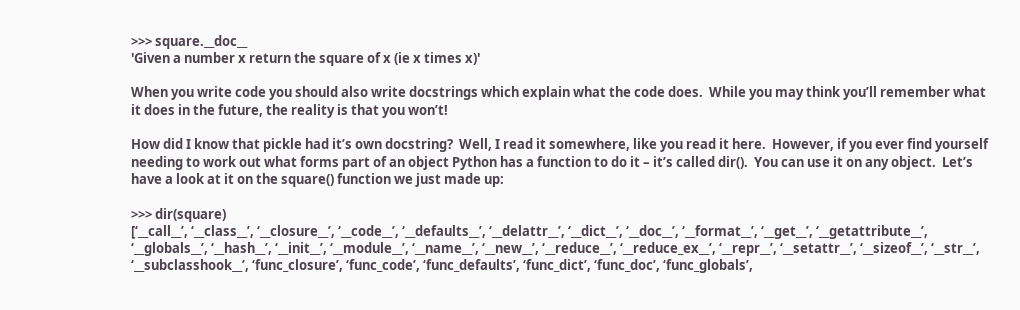>>> square.__doc__
'Given a number x return the square of x (ie x times x)'

When you write code you should also write docstrings which explain what the code does.  While you may think you’ll remember what it does in the future, the reality is that you won’t!

How did I know that pickle had it’s own docstring?  Well, I read it somewhere, like you read it here.  However, if you ever find yourself needing to work out what forms part of an object Python has a function to do it – it’s called dir().  You can use it on any object.  Let’s have a look at it on the square() function we just made up:

>>> dir(square)
[‘__call__’, ‘__class__’, ‘__closure__’, ‘__code__’, ‘__defaults__’, ‘__delattr__’, ‘__dict__’, ‘__doc__’, ‘__format__’, ‘__get__’, ‘__getattribute__’, ‘__globals__’, ‘__hash__’, ‘__init__’, ‘__module__’, ‘__name__’, ‘__new__’, ‘__reduce__’, ‘__reduce_ex__’, ‘__repr__’, ‘__setattr__’, ‘__sizeof__’, ‘__str__’, ‘__subclasshook__’, ‘func_closure’, ‘func_code’, ‘func_defaults’, ‘func_dict’, ‘func_doc’, ‘func_globals’,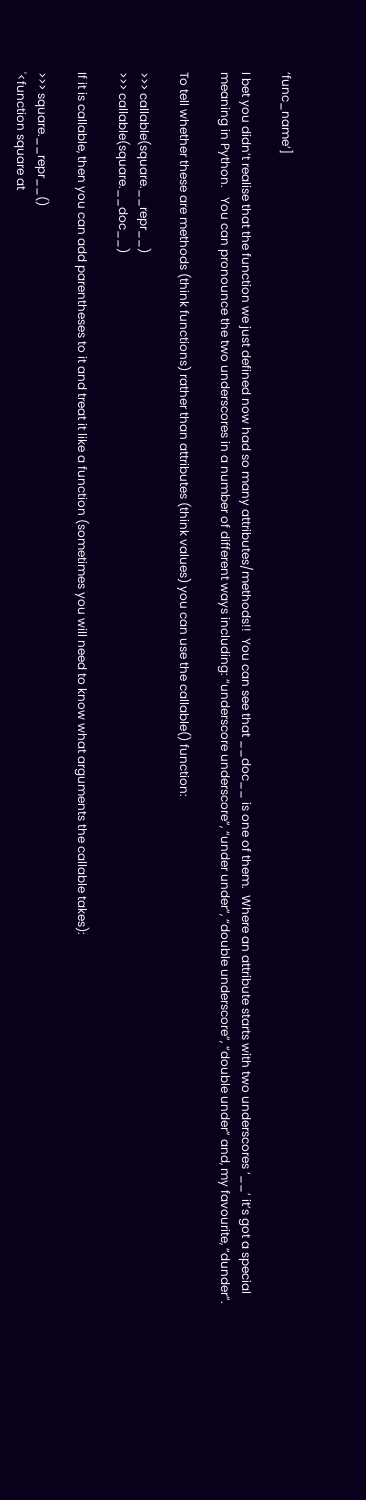‘func_name’]

I bet you didn’t realise that the function we just defined now had so many attributes/methods!!  You can see that __doc__ is one of them.  Where an attribute starts with two underscores ‘__’ it’s got a special meaning in Python.   You can pronounce the two underscores in a number of different ways including: “underscore underscore”, “under under”, “double underscore”, “double under” and, my favourite, “dunder”.

To tell whether these are methods (think functions) rather than attributes (think values) you can use the callable() function:

>>> callable(square.__repr__)
>>> callable(square.__doc__)

If it is callable, then you can add parentheses to it and treat it like a function (sometimes you will need to know what arguments the callable takes):

>>> square.__repr__()
'<function square at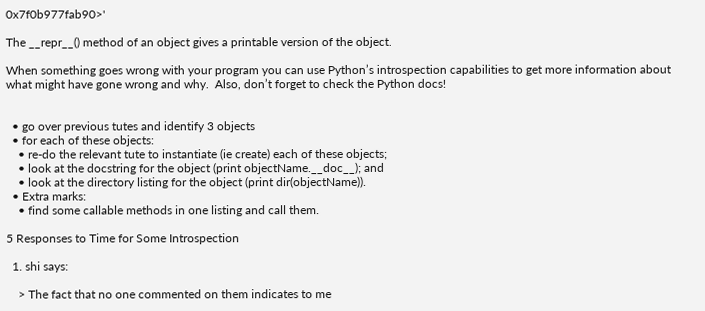0x7f0b977fab90>'

The __repr__() method of an object gives a printable version of the object.

When something goes wrong with your program you can use Python’s introspection capabilities to get more information about what might have gone wrong and why.  Also, don’t forget to check the Python docs!


  • go over previous tutes and identify 3 objects
  • for each of these objects:
    • re-do the relevant tute to instantiate (ie create) each of these objects;
    • look at the docstring for the object (print objectName.__doc__); and
    • look at the directory listing for the object (print dir(objectName)).
  • Extra marks:
    • find some callable methods in one listing and call them.

5 Responses to Time for Some Introspection

  1. shi says:

    > The fact that no one commented on them indicates to me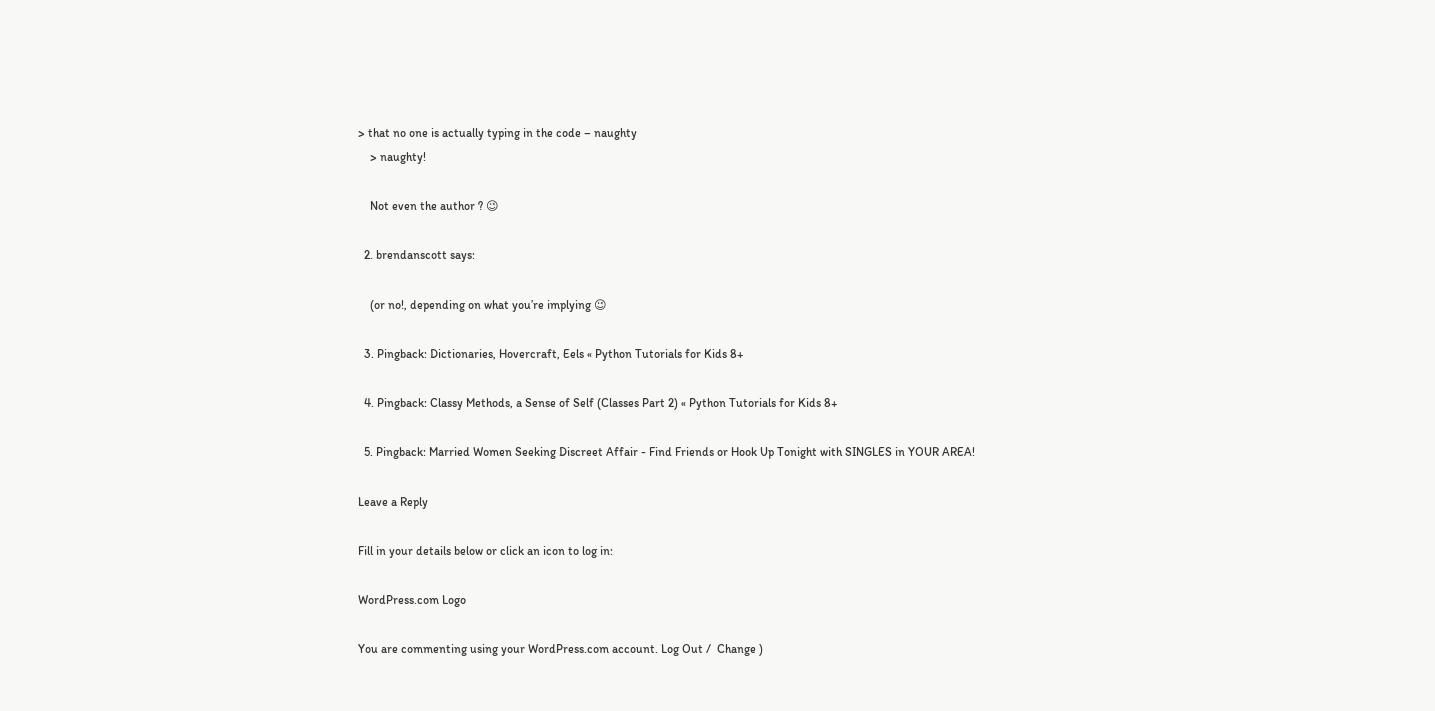> that no one is actually typing in the code – naughty
    > naughty!

    Not even the author ? 😉

  2. brendanscott says:

    (or no!, depending on what you’re implying 😉

  3. Pingback: Dictionaries, Hovercraft, Eels « Python Tutorials for Kids 8+

  4. Pingback: Classy Methods, a Sense of Self (Classes Part 2) « Python Tutorials for Kids 8+

  5. Pingback: Married Women Seeking Discreet Affair - Find Friends or Hook Up Tonight with SINGLES in YOUR AREA!

Leave a Reply

Fill in your details below or click an icon to log in:

WordPress.com Logo

You are commenting using your WordPress.com account. Log Out /  Change )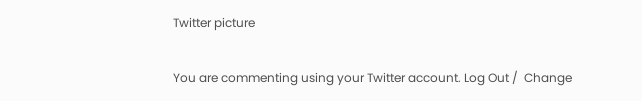Twitter picture

You are commenting using your Twitter account. Log Out /  Change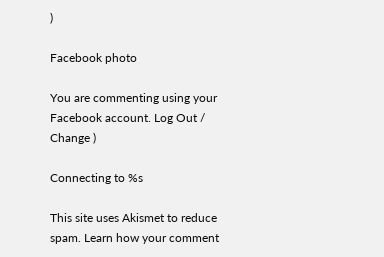)

Facebook photo

You are commenting using your Facebook account. Log Out /  Change )

Connecting to %s

This site uses Akismet to reduce spam. Learn how your comment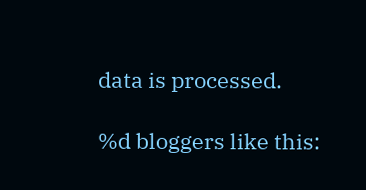data is processed.

%d bloggers like this: